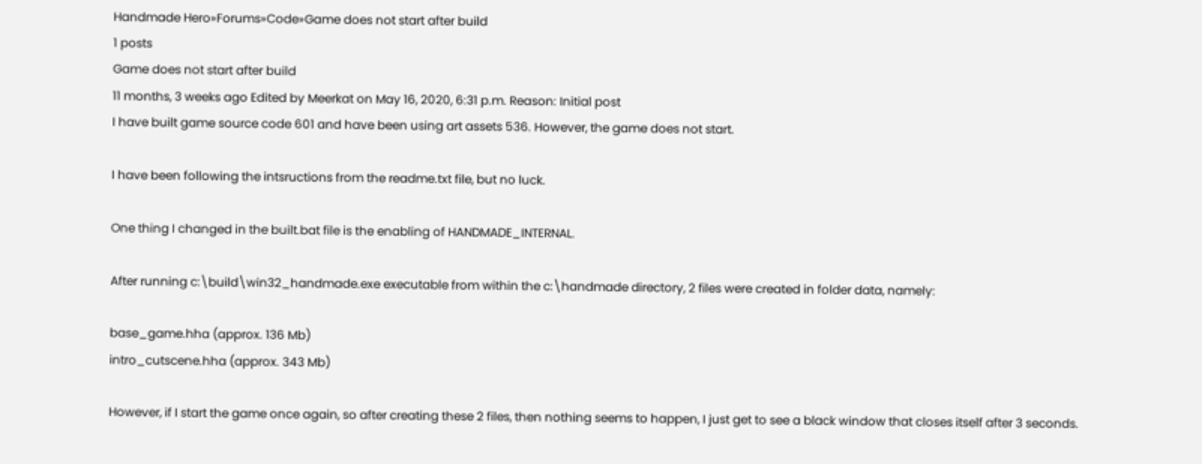Handmade Hero»Forums»Code»Game does not start after build
1 posts
Game does not start after build
11 months, 3 weeks ago Edited by Meerkat on May 16, 2020, 6:31 p.m. Reason: Initial post
I have built game source code 601 and have been using art assets 536. However, the game does not start.

I have been following the intsructions from the readme.txt file, but no luck.

One thing I changed in the built.bat file is the enabling of HANDMADE_INTERNAL.

After running c:\build\win32_handmade.exe executable from within the c:\handmade directory, 2 files were created in folder data, namely:

base_game.hha (approx. 136 Mb)
intro_cutscene.hha (approx. 343 Mb)

However, if I start the game once again, so after creating these 2 files, then nothing seems to happen, I just get to see a black window that closes itself after 3 seconds.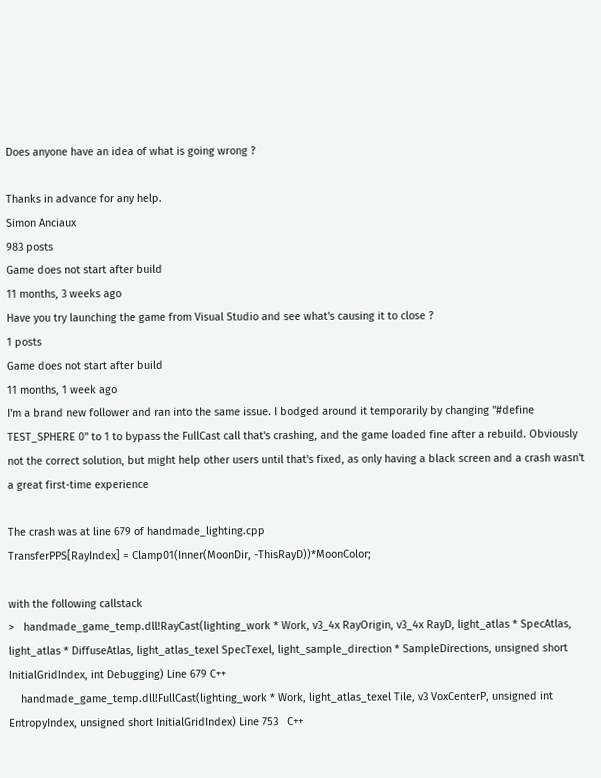Does anyone have an idea of what is going wrong ?

Thanks in advance for any help.
Simon Anciaux
983 posts
Game does not start after build
11 months, 3 weeks ago
Have you try launching the game from Visual Studio and see what's causing it to close ?
1 posts
Game does not start after build
11 months, 1 week ago
I'm a brand new follower and ran into the same issue. I bodged around it temporarily by changing "#define TEST_SPHERE 0" to 1 to bypass the FullCast call that's crashing, and the game loaded fine after a rebuild. Obviously not the correct solution, but might help other users until that's fixed, as only having a black screen and a crash wasn't a great first-time experience

The crash was at line 679 of handmade_lighting.cpp
TransferPPS[RayIndex] = Clamp01(Inner(MoonDir, -ThisRayD))*MoonColor;

with the following callstack
>   handmade_game_temp.dll!RayCast(lighting_work * Work, v3_4x RayOrigin, v3_4x RayD, light_atlas * SpecAtlas, light_atlas * DiffuseAtlas, light_atlas_texel SpecTexel, light_sample_direction * SampleDirections, unsigned short InitialGridIndex, int Debugging) Line 679 C++
    handmade_game_temp.dll!FullCast(lighting_work * Work, light_atlas_texel Tile, v3 VoxCenterP, unsigned int EntropyIndex, unsigned short InitialGridIndex) Line 753   C++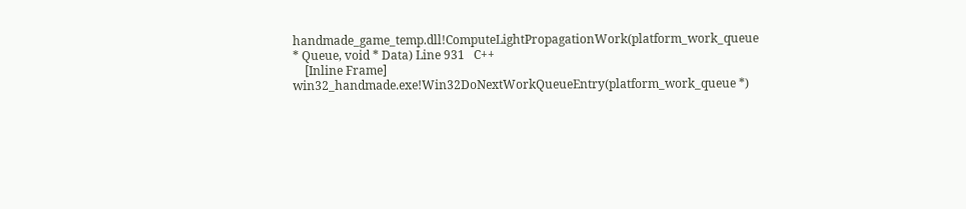handmade_game_temp.dll!ComputeLightPropagationWork(platform_work_queue * Queue, void * Data) Line 931   C++
    [Inline Frame] win32_handmade.exe!Win32DoNextWorkQueueEntry(platform_work_queue *)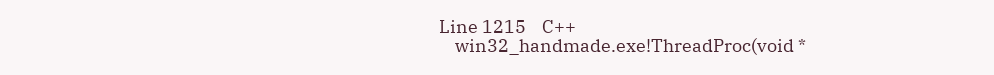Line 1215    C++
    win32_handmade.exe!ThreadProc(void *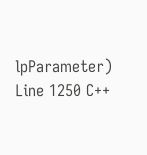lpParameter) Line 1250 C++